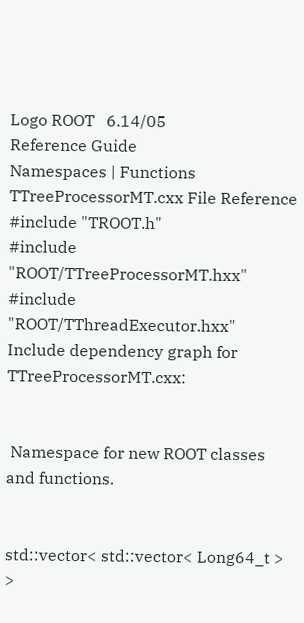Logo ROOT   6.14/05
Reference Guide
Namespaces | Functions
TTreeProcessorMT.cxx File Reference
#include "TROOT.h"
#include "ROOT/TTreeProcessorMT.hxx"
#include "ROOT/TThreadExecutor.hxx"
Include dependency graph for TTreeProcessorMT.cxx:


 Namespace for new ROOT classes and functions.


std::vector< std::vector< Long64_t > >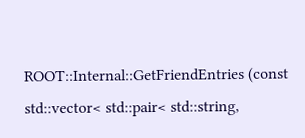ROOT::Internal::GetFriendEntries (const std::vector< std::pair< std::string,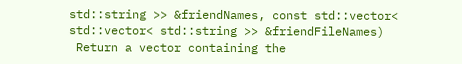std::string >> &friendNames, const std::vector< std::vector< std::string >> &friendFileNames)
 Return a vector containing the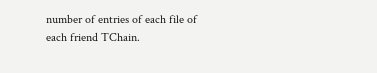number of entries of each file of each friend TChain.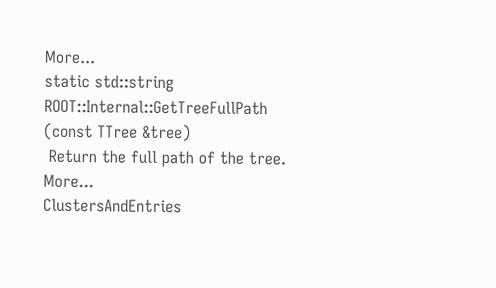More...
static std::string ROOT::Internal::GetTreeFullPath (const TTree &tree)
 Return the full path of the tree. More...
ClustersAndEntries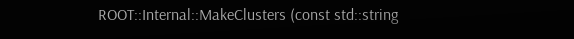ROOT::Internal::MakeClusters (const std::string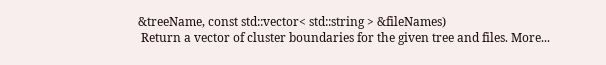&treeName, const std::vector< std::string > &fileNames)
 Return a vector of cluster boundaries for the given tree and files. More...